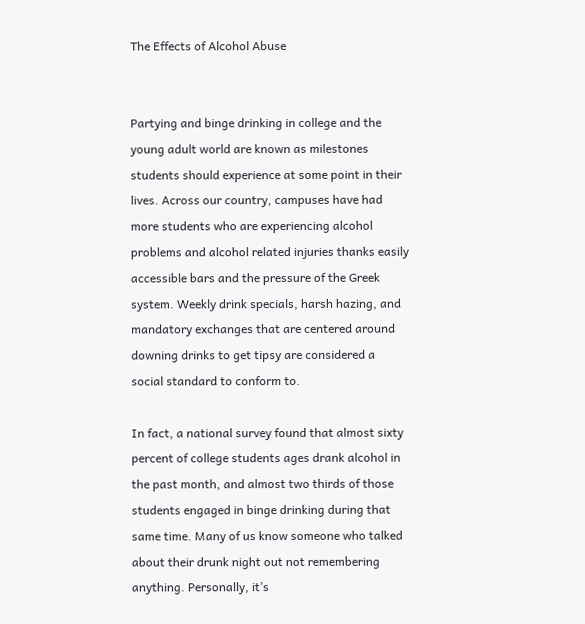The Effects of Alcohol Abuse


Partying and binge drinking in college and the young adult world are known as milestones students should experience at some point in their lives. Across our country, campuses have had more students who are experiencing alcohol problems and alcohol related injuries thanks easily accessible bars and the pressure of the Greek system. Weekly drink specials, harsh hazing, and mandatory exchanges that are centered around downing drinks to get tipsy are considered a social standard to conform to.

In fact, a national survey found that almost sixty percent of college students ages drank alcohol in the past month, and almost two thirds of those students engaged in binge drinking during that same time. Many of us know someone who talked about their drunk night out not remembering anything. Personally, it’s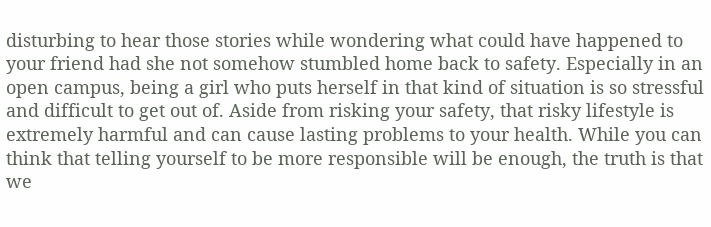disturbing to hear those stories while wondering what could have happened to your friend had she not somehow stumbled home back to safety. Especially in an open campus, being a girl who puts herself in that kind of situation is so stressful and difficult to get out of. Aside from risking your safety, that risky lifestyle is extremely harmful and can cause lasting problems to your health. While you can think that telling yourself to be more responsible will be enough, the truth is that we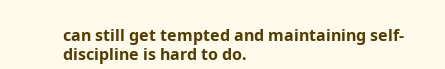can still get tempted and maintaining self-discipline is hard to do.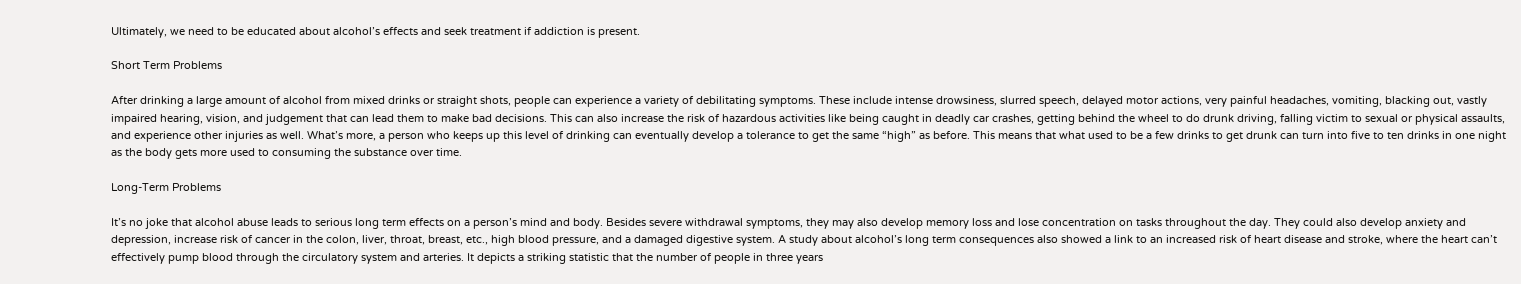Ultimately, we need to be educated about alcohol’s effects and seek treatment if addiction is present.

Short Term Problems

After drinking a large amount of alcohol from mixed drinks or straight shots, people can experience a variety of debilitating symptoms. These include intense drowsiness, slurred speech, delayed motor actions, very painful headaches, vomiting, blacking out, vastly impaired hearing, vision, and judgement that can lead them to make bad decisions. This can also increase the risk of hazardous activities like being caught in deadly car crashes, getting behind the wheel to do drunk driving, falling victim to sexual or physical assaults, and experience other injuries as well. What’s more, a person who keeps up this level of drinking can eventually develop a tolerance to get the same “high” as before. This means that what used to be a few drinks to get drunk can turn into five to ten drinks in one night as the body gets more used to consuming the substance over time.

Long-Term Problems

It’s no joke that alcohol abuse leads to serious long term effects on a person’s mind and body. Besides severe withdrawal symptoms, they may also develop memory loss and lose concentration on tasks throughout the day. They could also develop anxiety and depression, increase risk of cancer in the colon, liver, throat, breast, etc., high blood pressure, and a damaged digestive system. A study about alcohol’s long term consequences also showed a link to an increased risk of heart disease and stroke, where the heart can’t effectively pump blood through the circulatory system and arteries. It depicts a striking statistic that the number of people in three years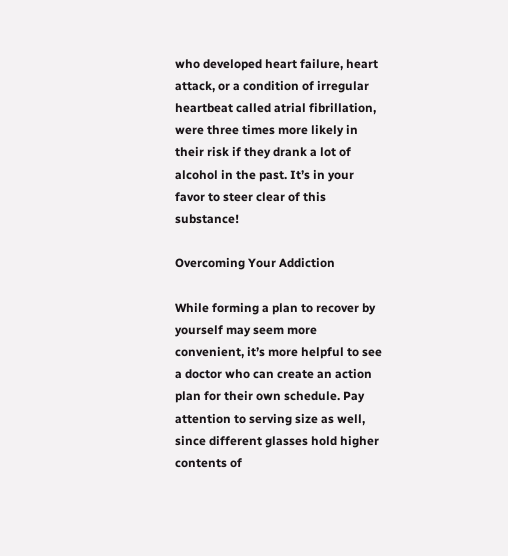who developed heart failure, heart attack, or a condition of irregular heartbeat called atrial fibrillation, were three times more likely in their risk if they drank a lot of alcohol in the past. It’s in your favor to steer clear of this substance!

Overcoming Your Addiction

While forming a plan to recover by yourself may seem more convenient, it’s more helpful to see a doctor who can create an action plan for their own schedule. Pay attention to serving size as well, since different glasses hold higher contents of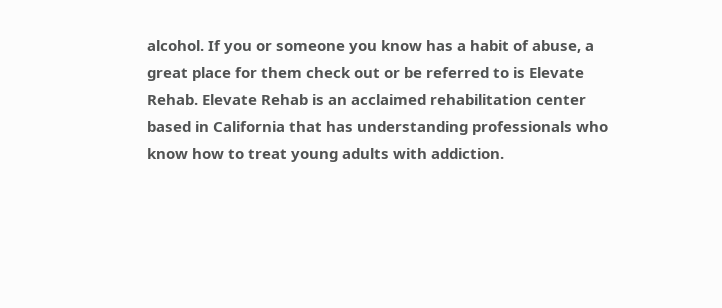alcohol. If you or someone you know has a habit of abuse, a great place for them check out or be referred to is Elevate Rehab. Elevate Rehab is an acclaimed rehabilitation center based in California that has understanding professionals who know how to treat young adults with addiction.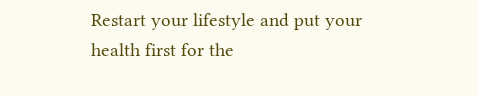Restart your lifestyle and put your health first for the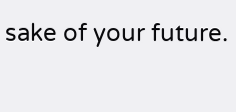sake of your future.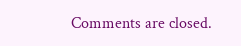Comments are closed.